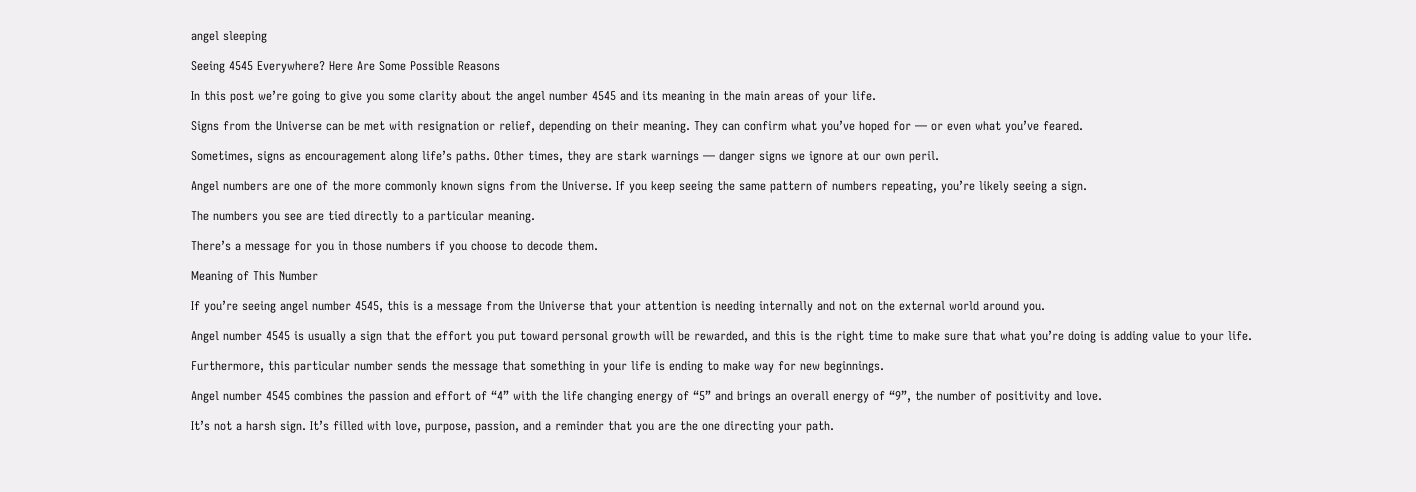angel sleeping

Seeing 4545 Everywhere? Here Are Some Possible Reasons

In this post we’re going to give you some clarity about the angel number 4545 and its meaning in the main areas of your life.

Signs from the Universe can be met with resignation or relief, depending on their meaning. They can confirm what you’ve hoped for — or even what you’ve feared.

Sometimes, signs as encouragement along life’s paths. Other times, they are stark warnings — danger signs we ignore at our own peril.

Angel numbers are one of the more commonly known signs from the Universe. If you keep seeing the same pattern of numbers repeating, you’re likely seeing a sign.

The numbers you see are tied directly to a particular meaning.

There’s a message for you in those numbers if you choose to decode them.

Meaning of This Number

If you’re seeing angel number 4545, this is a message from the Universe that your attention is needing internally and not on the external world around you.

Angel number 4545 is usually a sign that the effort you put toward personal growth will be rewarded, and this is the right time to make sure that what you’re doing is adding value to your life.

Furthermore, this particular number sends the message that something in your life is ending to make way for new beginnings.

Angel number 4545 combines the passion and effort of “4” with the life changing energy of “5” and brings an overall energy of “9”, the number of positivity and love.

It’s not a harsh sign. It’s filled with love, purpose, passion, and a reminder that you are the one directing your path.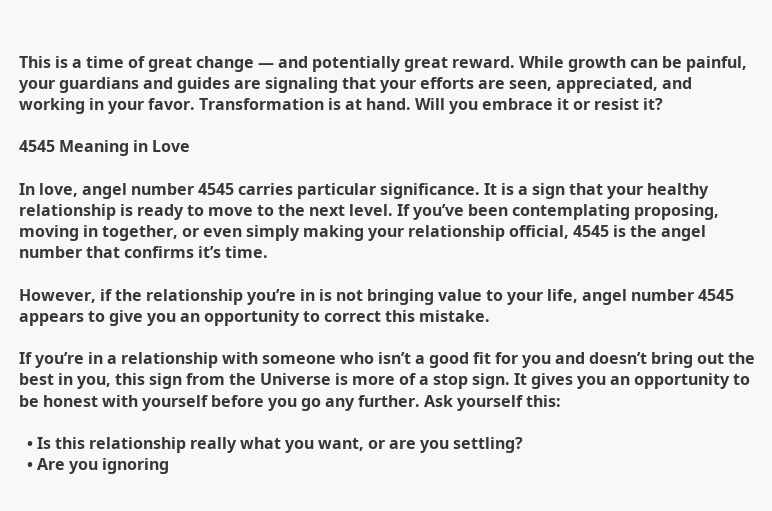This is a time of great change — and potentially great reward. While growth can be painful, your guardians and guides are signaling that your efforts are seen, appreciated, and working in your favor. Transformation is at hand. Will you embrace it or resist it?

4545 Meaning in Love

In love, angel number 4545 carries particular significance. It is a sign that your healthy relationship is ready to move to the next level. If you’ve been contemplating proposing, moving in together, or even simply making your relationship official, 4545 is the angel number that confirms it’s time.

However, if the relationship you’re in is not bringing value to your life, angel number 4545 appears to give you an opportunity to correct this mistake.

If you’re in a relationship with someone who isn’t a good fit for you and doesn’t bring out the best in you, this sign from the Universe is more of a stop sign. It gives you an opportunity to be honest with yourself before you go any further. Ask yourself this:

  • Is this relationship really what you want, or are you settling?
  • Are you ignoring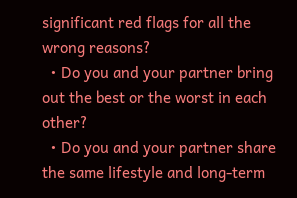significant red flags for all the wrong reasons?
  • Do you and your partner bring out the best or the worst in each other?
  • Do you and your partner share the same lifestyle and long-term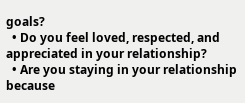goals?
  • Do you feel loved, respected, and appreciated in your relationship?
  • Are you staying in your relationship because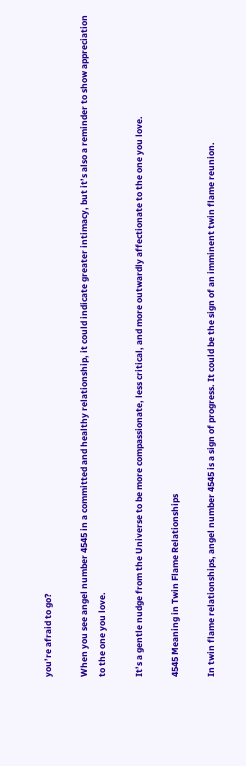you’re afraid to go?

When you see angel number 4545 in a committed and healthy relationship, it could indicate greater intimacy, but it’s also a reminder to show appreciation to the one you love.

It’s a gentle nudge from the Universe to be more compassionate, less critical, and more outwardly affectionate to the one you love.

4545 Meaning in Twin Flame Relationships

In twin flame relationships, angel number 4545 is a sign of progress. It could be the sign of an imminent twin flame reunion.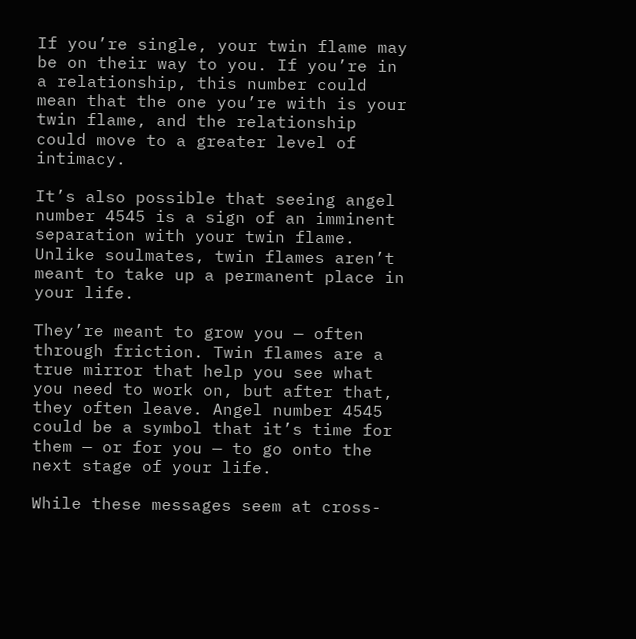If you’re single, your twin flame may be on their way to you. If you’re in a relationship, this number could mean that the one you’re with is your twin flame, and the relationship could move to a greater level of intimacy.

It’s also possible that seeing angel number 4545 is a sign of an imminent separation with your twin flame. Unlike soulmates, twin flames aren’t meant to take up a permanent place in your life.

They’re meant to grow you — often through friction. Twin flames are a true mirror that help you see what you need to work on, but after that, they often leave. Angel number 4545 could be a symbol that it’s time for them — or for you — to go onto the next stage of your life.

While these messages seem at cross-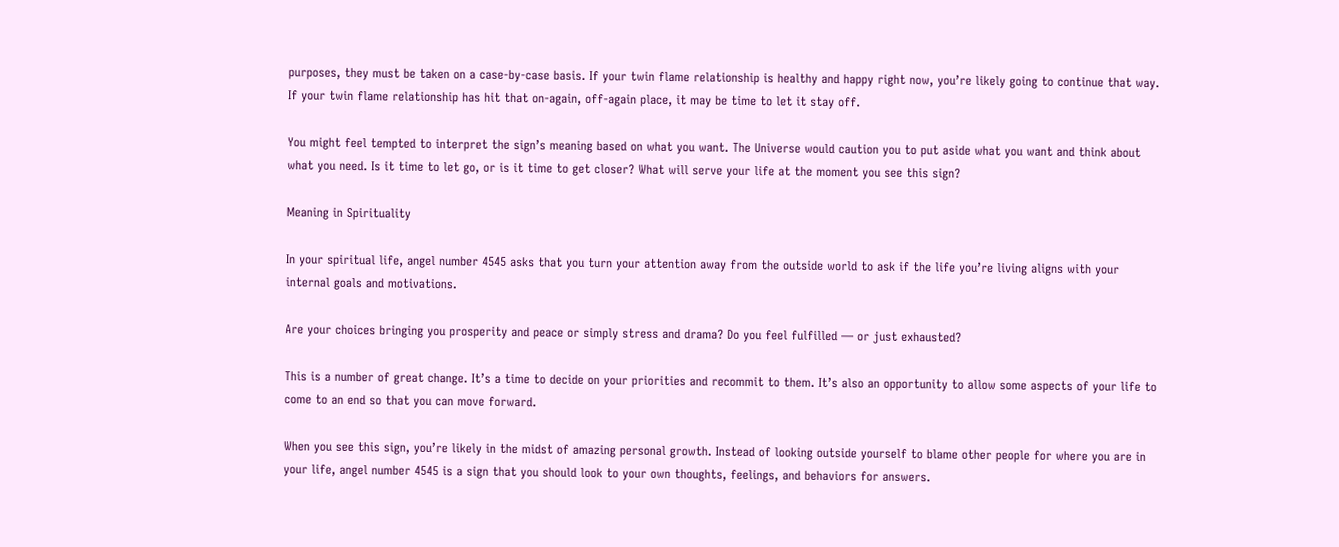purposes, they must be taken on a case-by-case basis. If your twin flame relationship is healthy and happy right now, you’re likely going to continue that way. If your twin flame relationship has hit that on-again, off-again place, it may be time to let it stay off.

You might feel tempted to interpret the sign’s meaning based on what you want. The Universe would caution you to put aside what you want and think about what you need. Is it time to let go, or is it time to get closer? What will serve your life at the moment you see this sign?

Meaning in Spirituality

In your spiritual life, angel number 4545 asks that you turn your attention away from the outside world to ask if the life you’re living aligns with your internal goals and motivations.

Are your choices bringing you prosperity and peace or simply stress and drama? Do you feel fulfilled — or just exhausted?

This is a number of great change. It’s a time to decide on your priorities and recommit to them. It’s also an opportunity to allow some aspects of your life to come to an end so that you can move forward.

When you see this sign, you’re likely in the midst of amazing personal growth. Instead of looking outside yourself to blame other people for where you are in your life, angel number 4545 is a sign that you should look to your own thoughts, feelings, and behaviors for answers.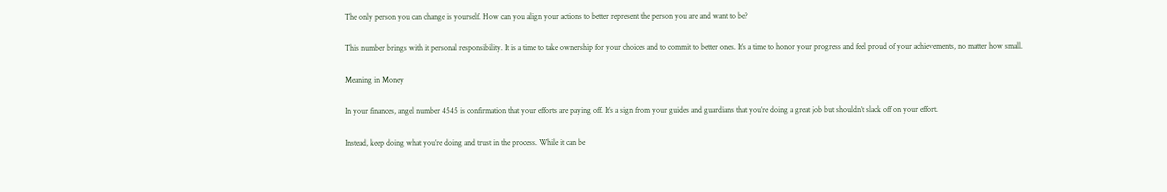The only person you can change is yourself. How can you align your actions to better represent the person you are and want to be?

This number brings with it personal responsibility. It is a time to take ownership for your choices and to commit to better ones. It’s a time to honor your progress and feel proud of your achievements, no matter how small.

Meaning in Money

In your finances, angel number 4545 is confirmation that your efforts are paying off. It’s a sign from your guides and guardians that you’re doing a great job but shouldn’t slack off on your effort.

Instead, keep doing what you’re doing and trust in the process. While it can be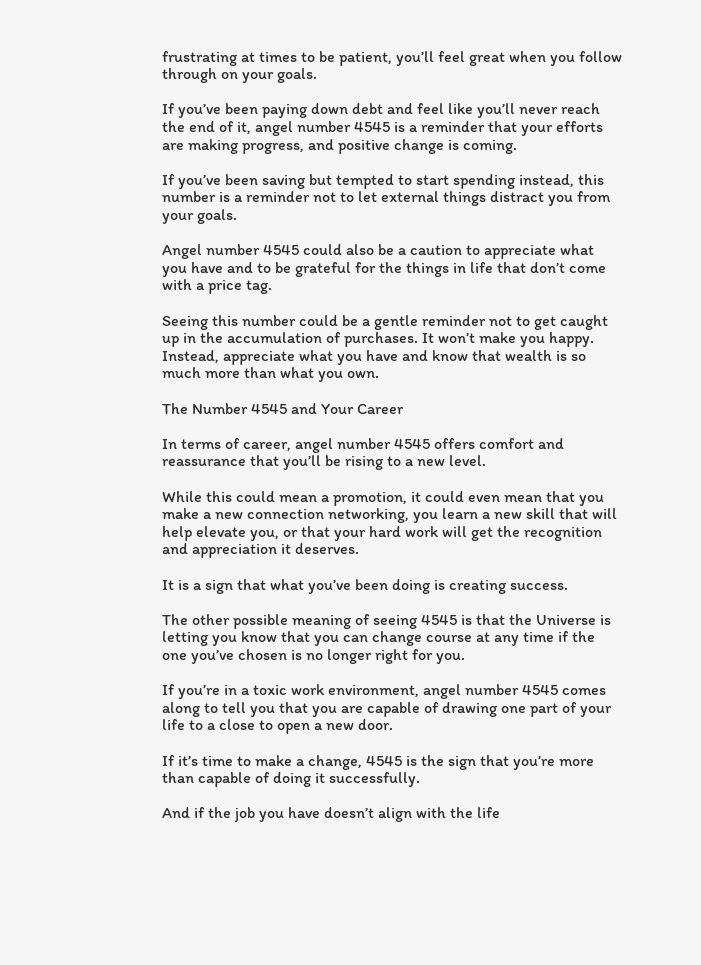frustrating at times to be patient, you’ll feel great when you follow through on your goals.

If you’ve been paying down debt and feel like you’ll never reach the end of it, angel number 4545 is a reminder that your efforts are making progress, and positive change is coming.

If you’ve been saving but tempted to start spending instead, this number is a reminder not to let external things distract you from your goals.

Angel number 4545 could also be a caution to appreciate what you have and to be grateful for the things in life that don’t come with a price tag.

Seeing this number could be a gentle reminder not to get caught up in the accumulation of purchases. It won’t make you happy. Instead, appreciate what you have and know that wealth is so much more than what you own.

The Number 4545 and Your Career

In terms of career, angel number 4545 offers comfort and reassurance that you’ll be rising to a new level.

While this could mean a promotion, it could even mean that you make a new connection networking, you learn a new skill that will help elevate you, or that your hard work will get the recognition and appreciation it deserves.

It is a sign that what you’ve been doing is creating success.

The other possible meaning of seeing 4545 is that the Universe is letting you know that you can change course at any time if the one you’ve chosen is no longer right for you.

If you’re in a toxic work environment, angel number 4545 comes along to tell you that you are capable of drawing one part of your life to a close to open a new door.

If it’s time to make a change, 4545 is the sign that you’re more than capable of doing it successfully.

And if the job you have doesn’t align with the life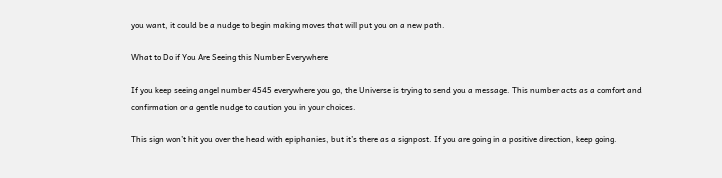you want, it could be a nudge to begin making moves that will put you on a new path.

What to Do if You Are Seeing this Number Everywhere

If you keep seeing angel number 4545 everywhere you go, the Universe is trying to send you a message. This number acts as a comfort and confirmation or a gentle nudge to caution you in your choices.

This sign won’t hit you over the head with epiphanies, but it’s there as a signpost. If you are going in a positive direction, keep going.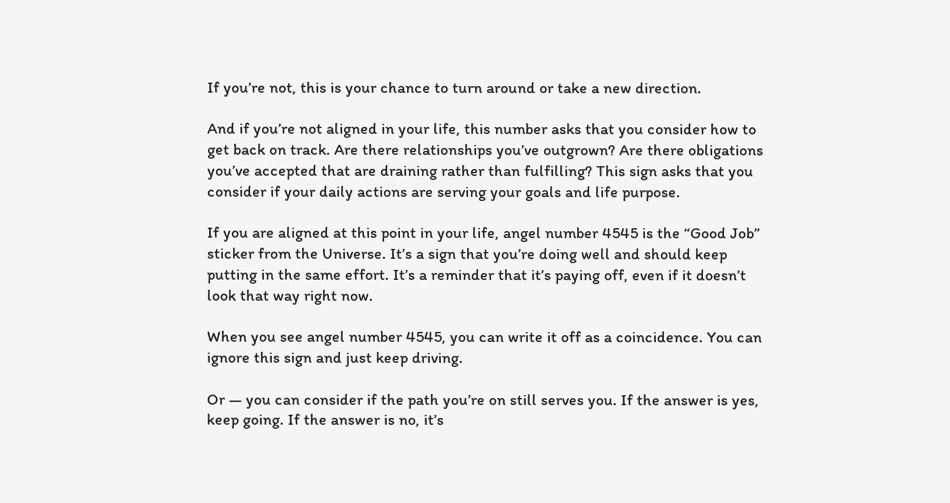If you’re not, this is your chance to turn around or take a new direction.

And if you’re not aligned in your life, this number asks that you consider how to get back on track. Are there relationships you’ve outgrown? Are there obligations you’ve accepted that are draining rather than fulfilling? This sign asks that you consider if your daily actions are serving your goals and life purpose.

If you are aligned at this point in your life, angel number 4545 is the “Good Job” sticker from the Universe. It’s a sign that you’re doing well and should keep putting in the same effort. It’s a reminder that it’s paying off, even if it doesn’t look that way right now.

When you see angel number 4545, you can write it off as a coincidence. You can ignore this sign and just keep driving.

Or — you can consider if the path you’re on still serves you. If the answer is yes, keep going. If the answer is no, it’s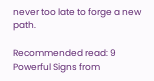never too late to forge a new path.

Recommended read: 9 Powerful Signs from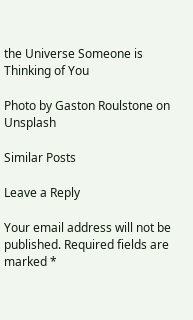the Universe Someone is Thinking of You

Photo by Gaston Roulstone on Unsplash

Similar Posts

Leave a Reply

Your email address will not be published. Required fields are marked *